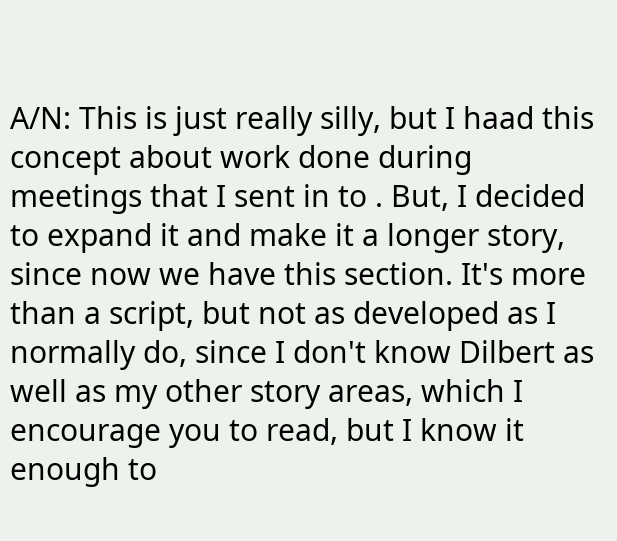A/N: This is just really silly, but I haad this concept about work done during meetings that I sent in to . But, I decided to expand it and make it a longer story, since now we have this section. It's more than a script, but not as developed as I normally do, since I don't know Dilbert as well as my other story areas, which I encourage you to read, but I know it enough to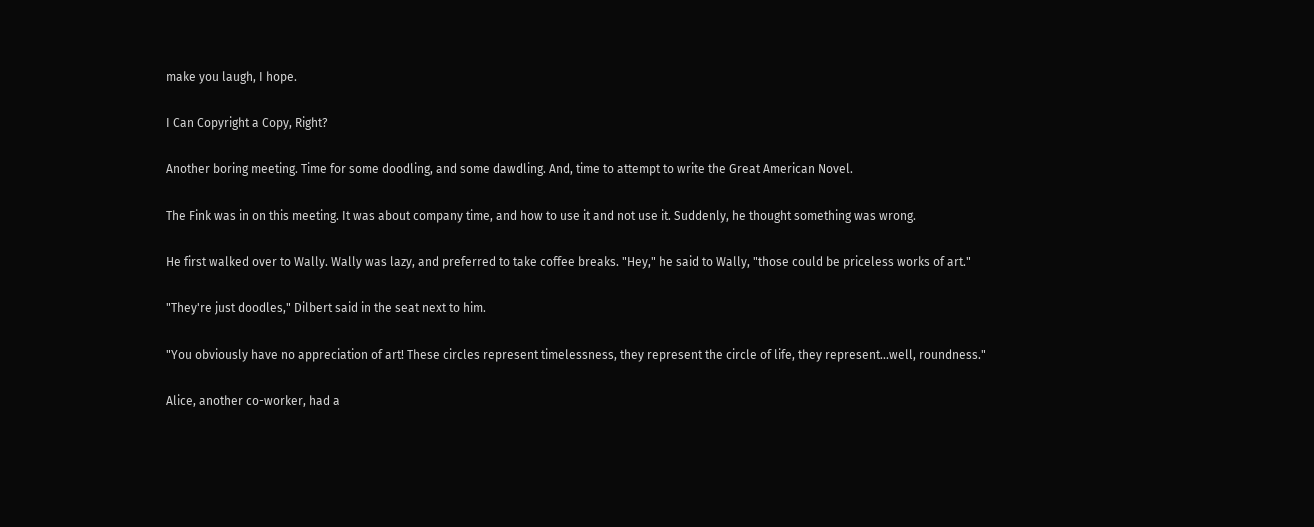make you laugh, I hope.

I Can Copyright a Copy, Right?

Another boring meeting. Time for some doodling, and some dawdling. And, time to attempt to write the Great American Novel.

The Fink was in on this meeting. It was about company time, and how to use it and not use it. Suddenly, he thought something was wrong.

He first walked over to Wally. Wally was lazy, and preferred to take coffee breaks. "Hey," he said to Wally, "those could be priceless works of art."

"They're just doodles," Dilbert said in the seat next to him.

"You obviously have no appreciation of art! These circles represent timelessness, they represent the circle of life, they represent...well, roundness."

Alice, another co-worker, had a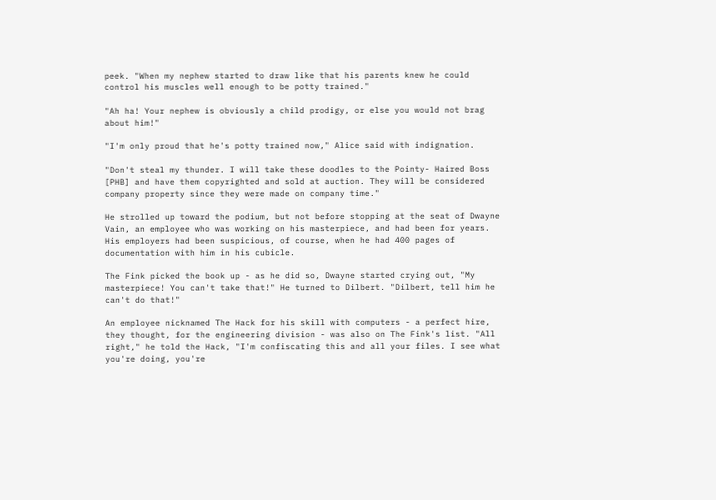peek. "When my nephew started to draw like that his parents knew he could control his muscles well enough to be potty trained."

"Ah ha! Your nephew is obviously a child prodigy, or else you would not brag about him!"

"I'm only proud that he's potty trained now," Alice said with indignation.

"Don't steal my thunder. I will take these doodles to the Pointy- Haired Boss [PHB] and have them copyrighted and sold at auction. They will be considered company property since they were made on company time."

He strolled up toward the podium, but not before stopping at the seat of Dwayne Vain, an employee who was working on his masterpiece, and had been for years. His employers had been suspicious, of course, when he had 400 pages of documentation with him in his cubicle.

The Fink picked the book up - as he did so, Dwayne started crying out, "My masterpiece! You can't take that!" He turned to Dilbert. "Dilbert, tell him he can't do that!"

An employee nicknamed The Hack for his skill with computers - a perfect hire, they thought, for the engineering division - was also on The Fink's list. "All right," he told the Hack, "I'm confiscating this and all your files. I see what you're doing, you're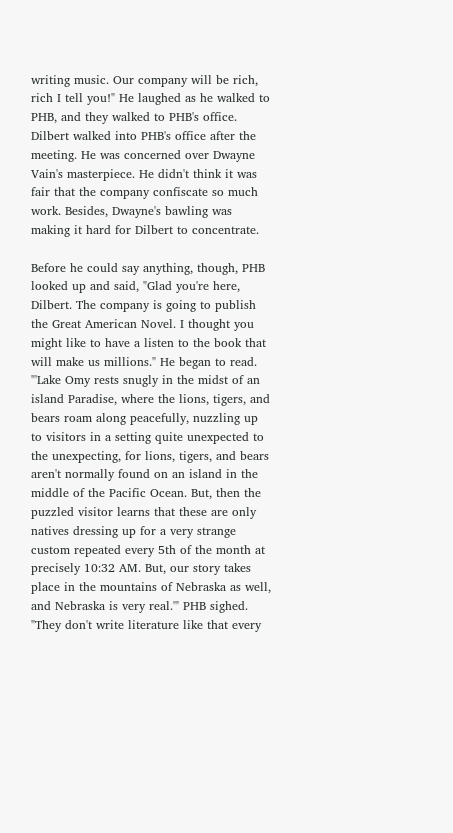writing music. Our company will be rich, rich I tell you!" He laughed as he walked to PHB, and they walked to PHB's office.
Dilbert walked into PHB's office after the meeting. He was concerned over Dwayne Vain's masterpiece. He didn't think it was fair that the company confiscate so much work. Besides, Dwayne's bawling was making it hard for Dilbert to concentrate.

Before he could say anything, though, PHB looked up and said, "Glad you're here, Dilbert. The company is going to publish the Great American Novel. I thought you might like to have a listen to the book that will make us millions." He began to read. "'Lake Omy rests snugly in the midst of an island Paradise, where the lions, tigers, and bears roam along peacefully, nuzzling up to visitors in a setting quite unexpected to the unexpecting, for lions, tigers, and bears aren't normally found on an island in the middle of the Pacific Ocean. But, then the puzzled visitor learns that these are only natives dressing up for a very strange custom repeated every 5th of the month at precisely 10:32 AM. But, our story takes place in the mountains of Nebraska as well, and Nebraska is very real.'" PHB sighed. "They don't write literature like that every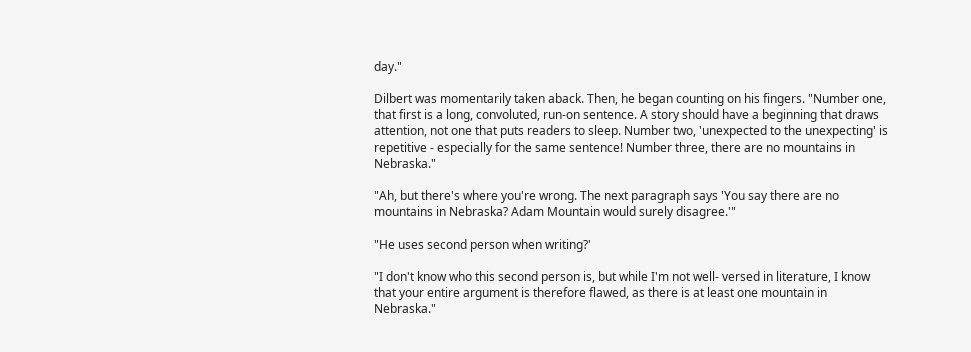day."

Dilbert was momentarily taken aback. Then, he began counting on his fingers. "Number one, that first is a long, convoluted, run-on sentence. A story should have a beginning that draws attention, not one that puts readers to sleep. Number two, 'unexpected to the unexpecting' is repetitive - especially for the same sentence! Number three, there are no mountains in Nebraska."

"Ah, but there's where you're wrong. The next paragraph says 'You say there are no mountains in Nebraska? Adam Mountain would surely disagree.'"

"He uses second person when writing?'

"I don't know who this second person is, but while I'm not well- versed in literature, I know that your entire argument is therefore flawed, as there is at least one mountain in Nebraska."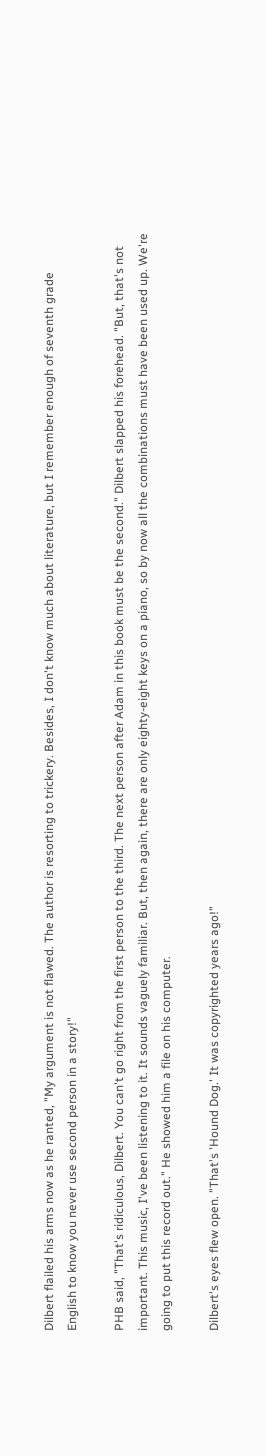Dilbert flailed his arms now as he ranted, "My argument is not flawed. The author is resorting to trickery. Besides, I don't know much about literature, but I remember enough of seventh grade English to know you never use second person in a story!"

PHB said, "That's ridiculous, Dilbert. You can't go right from the first person to the third. The next person after Adam in this book must be the second." Dilbert slapped his forehead. "But, that's not important. This music, I've been listening to it. It sounds vaguely familiar. But, then again, there are only eighty-eight keys on a piano, so by now all the combinations must have been used up. We're going to put this record out." He showed him a file on his computer.

Dilbert's eyes flew open. "That's 'Hound Dog.' It was copyrighted years ago!"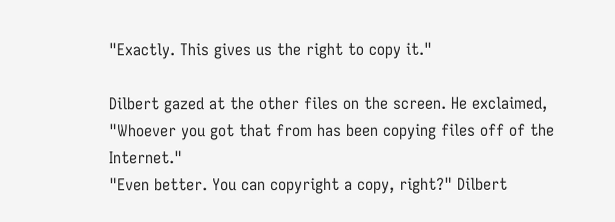"Exactly. This gives us the right to copy it."

Dilbert gazed at the other files on the screen. He exclaimed, "Whoever you got that from has been copying files off of the Internet."
"Even better. You can copyright a copy, right?" Dilbert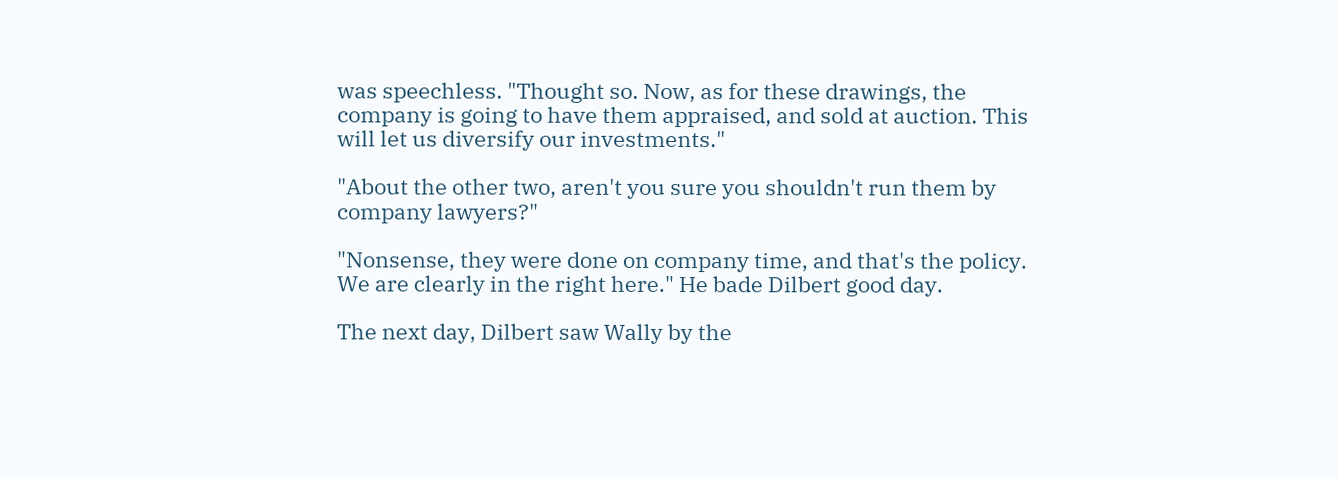was speechless. "Thought so. Now, as for these drawings, the company is going to have them appraised, and sold at auction. This will let us diversify our investments."

"About the other two, aren't you sure you shouldn't run them by company lawyers?"

"Nonsense, they were done on company time, and that's the policy. We are clearly in the right here." He bade Dilbert good day.

The next day, Dilbert saw Wally by the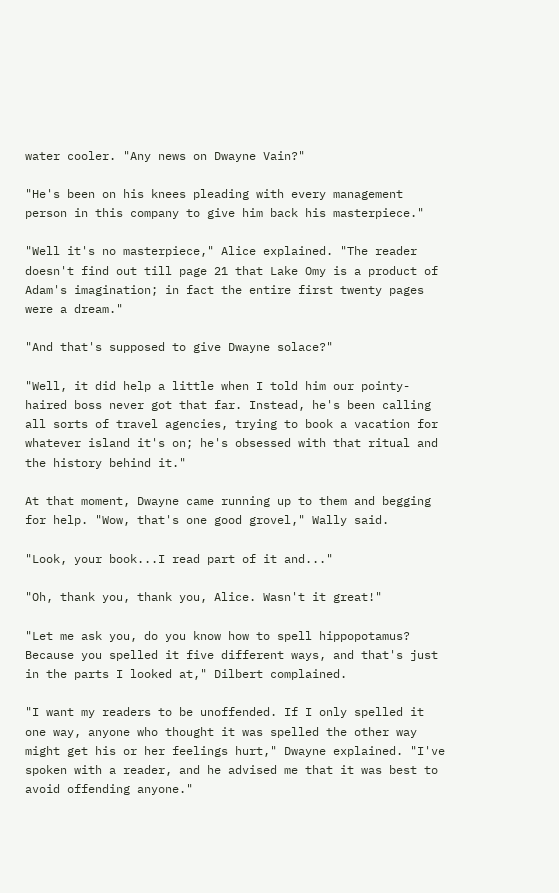water cooler. "Any news on Dwayne Vain?"

"He's been on his knees pleading with every management person in this company to give him back his masterpiece."

"Well it's no masterpiece," Alice explained. "The reader doesn't find out till page 21 that Lake Omy is a product of Adam's imagination; in fact the entire first twenty pages were a dream."

"And that's supposed to give Dwayne solace?"

"Well, it did help a little when I told him our pointy-haired boss never got that far. Instead, he's been calling all sorts of travel agencies, trying to book a vacation for whatever island it's on; he's obsessed with that ritual and the history behind it."

At that moment, Dwayne came running up to them and begging for help. "Wow, that's one good grovel," Wally said.

"Look, your book...I read part of it and..."

"Oh, thank you, thank you, Alice. Wasn't it great!"

"Let me ask you, do you know how to spell hippopotamus? Because you spelled it five different ways, and that's just in the parts I looked at," Dilbert complained.

"I want my readers to be unoffended. If I only spelled it one way, anyone who thought it was spelled the other way might get his or her feelings hurt," Dwayne explained. "I've spoken with a reader, and he advised me that it was best to avoid offending anyone."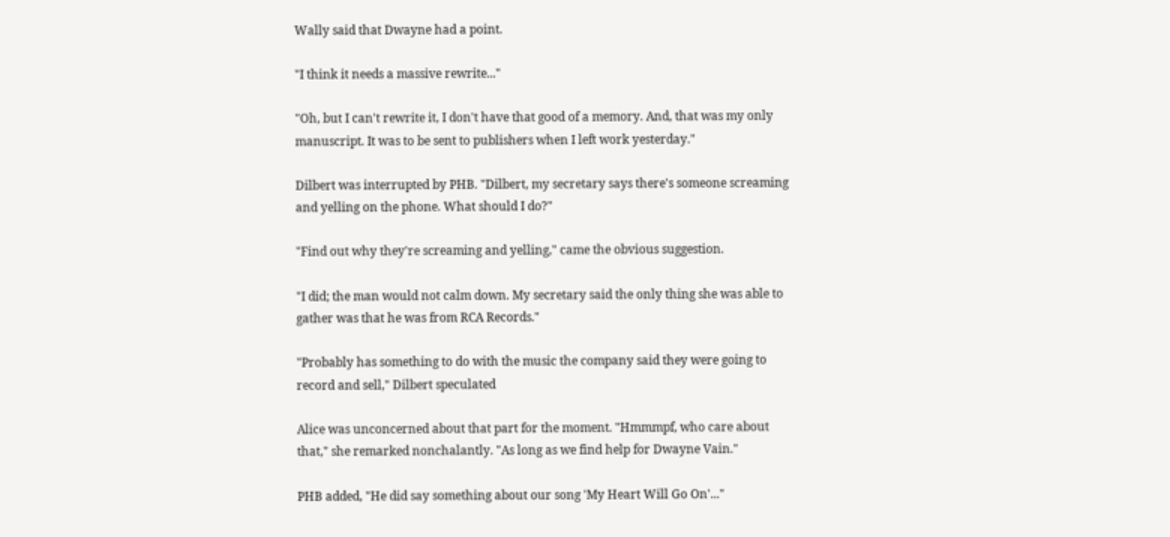Wally said that Dwayne had a point.

"I think it needs a massive rewrite..."

"Oh, but I can't rewrite it, I don't have that good of a memory. And, that was my only manuscript. It was to be sent to publishers when I left work yesterday."

Dilbert was interrupted by PHB. "Dilbert, my secretary says there's someone screaming and yelling on the phone. What should I do?"

"Find out why they're screaming and yelling," came the obvious suggestion.

"I did; the man would not calm down. My secretary said the only thing she was able to gather was that he was from RCA Records."

"Probably has something to do with the music the company said they were going to record and sell," Dilbert speculated

Alice was unconcerned about that part for the moment. "Hmmmpf, who care about that," she remarked nonchalantly. "As long as we find help for Dwayne Vain."

PHB added, "He did say something about our song 'My Heart Will Go On'..."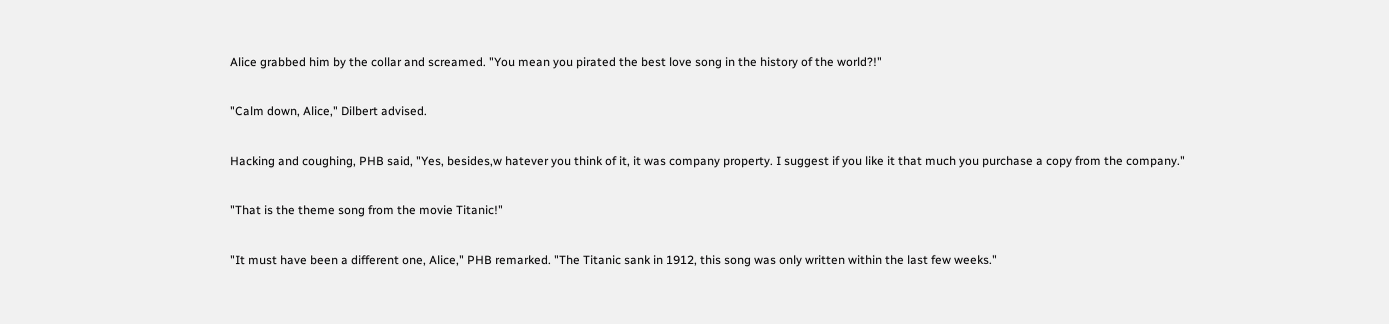Alice grabbed him by the collar and screamed. "You mean you pirated the best love song in the history of the world?!"

"Calm down, Alice," Dilbert advised.

Hacking and coughing, PHB said, "Yes, besides,w hatever you think of it, it was company property. I suggest if you like it that much you purchase a copy from the company."

"That is the theme song from the movie Titanic!"

"It must have been a different one, Alice," PHB remarked. "The Titanic sank in 1912, this song was only written within the last few weeks."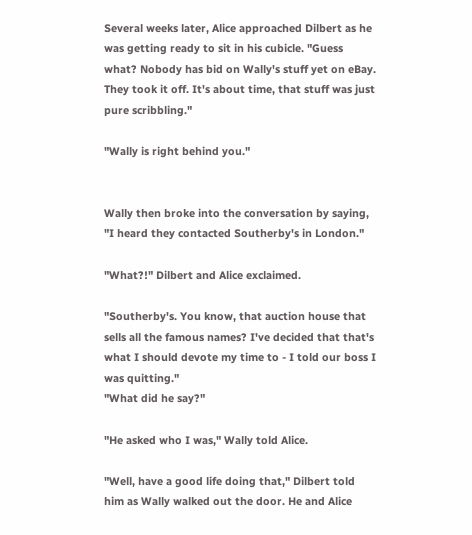Several weeks later, Alice approached Dilbert as he was getting ready to sit in his cubicle. "Guess what? Nobody has bid on Wally's stuff yet on eBay. They took it off. It's about time, that stuff was just pure scribbling."

"Wally is right behind you."


Wally then broke into the conversation by saying, "I heard they contacted Southerby's in London."

"What?!" Dilbert and Alice exclaimed.

"Southerby's. You know, that auction house that sells all the famous names? I've decided that that's what I should devote my time to - I told our boss I was quitting."
"What did he say?"

"He asked who I was," Wally told Alice.

"Well, have a good life doing that," Dilbert told him as Wally walked out the door. He and Alice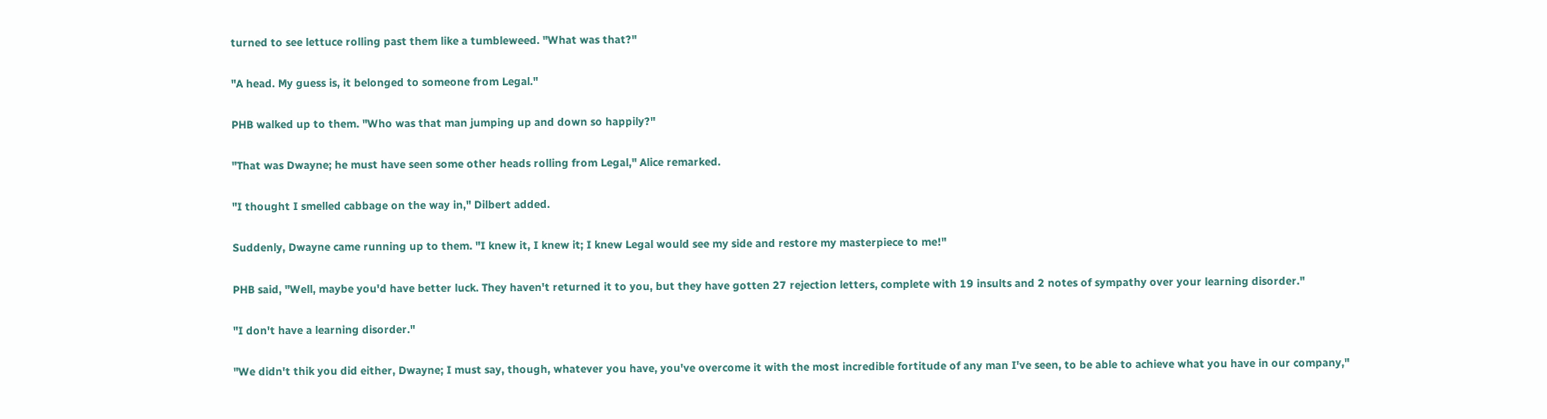turned to see lettuce rolling past them like a tumbleweed. "What was that?"

"A head. My guess is, it belonged to someone from Legal."

PHB walked up to them. "Who was that man jumping up and down so happily?"

"That was Dwayne; he must have seen some other heads rolling from Legal," Alice remarked.

"I thought I smelled cabbage on the way in," Dilbert added.

Suddenly, Dwayne came running up to them. "I knew it, I knew it; I knew Legal would see my side and restore my masterpiece to me!"

PHB said, "Well, maybe you'd have better luck. They haven't returned it to you, but they have gotten 27 rejection letters, complete with 19 insults and 2 notes of sympathy over your learning disorder."

"I don't have a learning disorder."

"We didn't thik you did either, Dwayne; I must say, though, whatever you have, you've overcome it with the most incredible fortitude of any man I've seen, to be able to achieve what you have in our company,"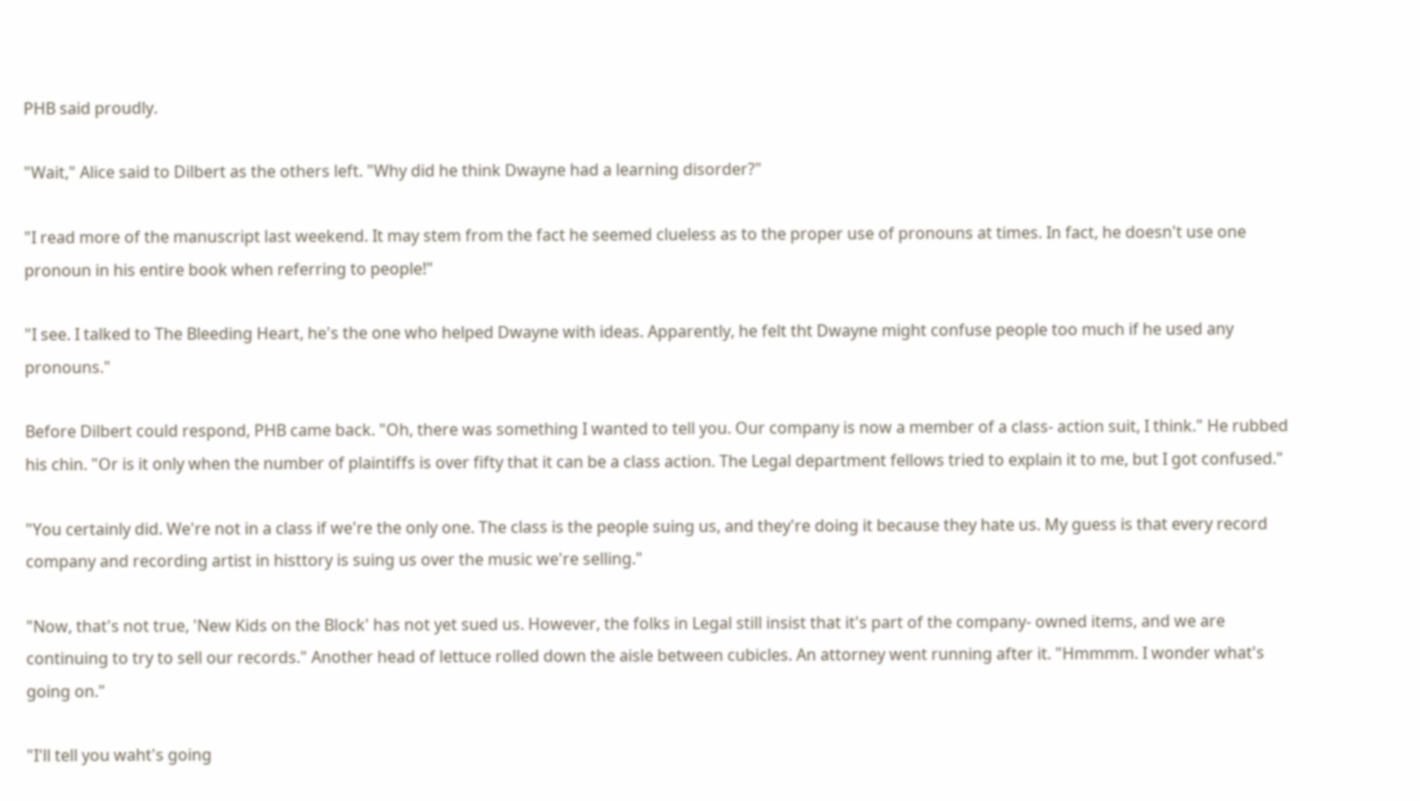PHB said proudly.

"Wait," Alice said to Dilbert as the others left. "Why did he think Dwayne had a learning disorder?"

"I read more of the manuscript last weekend. It may stem from the fact he seemed clueless as to the proper use of pronouns at times. In fact, he doesn't use one pronoun in his entire book when referring to people!"

"I see. I talked to The Bleeding Heart, he's the one who helped Dwayne with ideas. Apparently, he felt tht Dwayne might confuse people too much if he used any pronouns."

Before Dilbert could respond, PHB came back. "Oh, there was something I wanted to tell you. Our company is now a member of a class- action suit, I think." He rubbed his chin. "Or is it only when the number of plaintiffs is over fifty that it can be a class action. The Legal department fellows tried to explain it to me, but I got confused."

"You certainly did. We're not in a class if we're the only one. The class is the people suing us, and they're doing it because they hate us. My guess is that every record company and recording artist in histtory is suing us over the music we're selling."

"Now, that's not true, 'New Kids on the Block' has not yet sued us. However, the folks in Legal still insist that it's part of the company- owned items, and we are continuing to try to sell our records." Another head of lettuce rolled down the aisle between cubicles. An attorney went running after it. "Hmmmm. I wonder what's going on."

"I'll tell you waht's going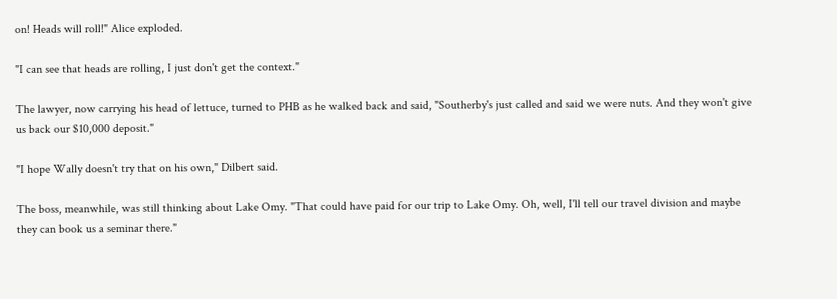on! Heads will roll!" Alice exploded.

"I can see that heads are rolling, I just don't get the context."

The lawyer, now carrying his head of lettuce, turned to PHB as he walked back and said, "Southerby's just called and said we were nuts. And they won't give us back our $10,000 deposit."

"I hope Wally doesn't try that on his own," Dilbert said.

The boss, meanwhile, was still thinking about Lake Omy. "That could have paid for our trip to Lake Omy. Oh, well, I'll tell our travel division and maybe they can book us a seminar there."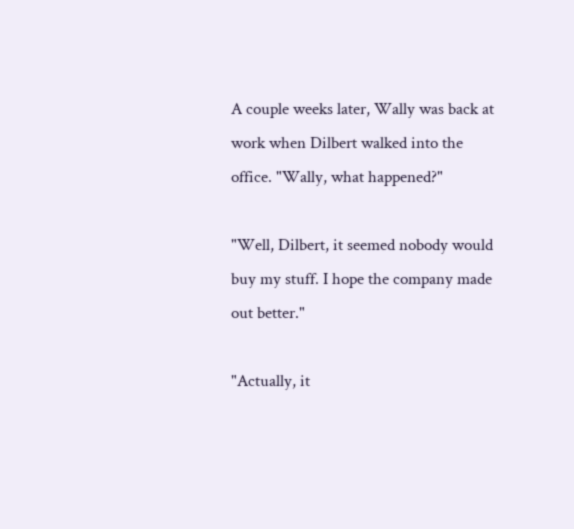A couple weeks later, Wally was back at work when Dilbert walked into the office. "Wally, what happened?"

"Well, Dilbert, it seemed nobody would buy my stuff. I hope the company made out better."

"Actually, it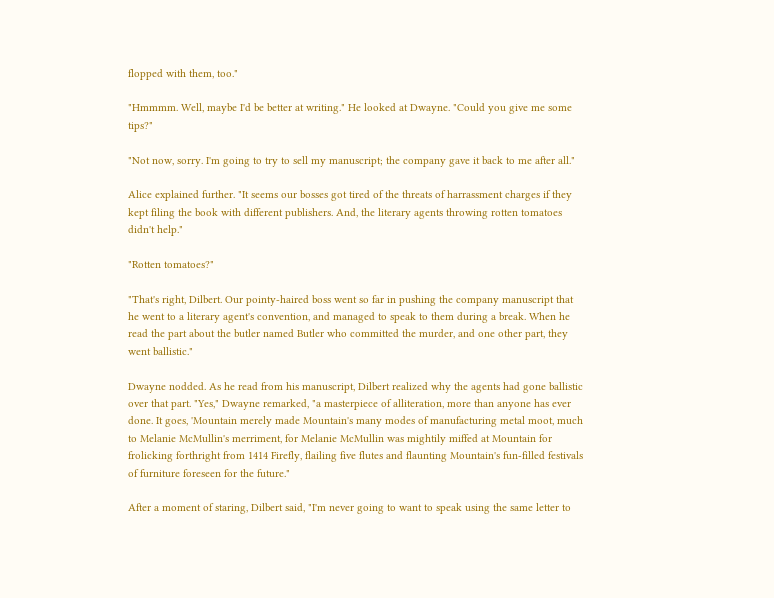flopped with them, too."

"Hmmmm. Well, maybe I'd be better at writing." He looked at Dwayne. "Could you give me some tips?"

"Not now, sorry. I'm going to try to sell my manuscript; the company gave it back to me after all."

Alice explained further. "It seems our bosses got tired of the threats of harrassment charges if they kept filing the book with different publishers. And, the literary agents throwing rotten tomatoes didn't help."

"Rotten tomatoes?"

"That's right, Dilbert. Our pointy-haired boss went so far in pushing the company manuscript that he went to a literary agent's convention, and managed to speak to them during a break. When he read the part about the butler named Butler who committed the murder, and one other part, they went ballistic."

Dwayne nodded. As he read from his manuscript, Dilbert realized why the agents had gone ballistic over that part. "Yes," Dwayne remarked, "a masterpiece of alliteration, more than anyone has ever done. It goes, 'Mountain merely made Mountain's many modes of manufacturing metal moot, much to Melanie McMullin's merriment, for Melanie McMullin was mightily miffed at Mountain for frolicking forthright from 1414 Firefly, flailing five flutes and flaunting Mountain's fun-filled festivals of furniture foreseen for the future."

After a moment of staring, Dilbert said, "I'm never going to want to speak using the same letter to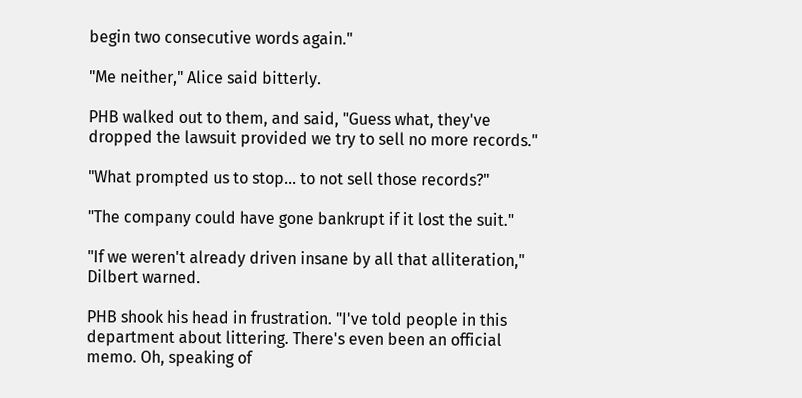begin two consecutive words again."

"Me neither," Alice said bitterly.

PHB walked out to them, and said, "Guess what, they've dropped the lawsuit provided we try to sell no more records."

"What prompted us to stop... to not sell those records?"

"The company could have gone bankrupt if it lost the suit."

"If we weren't already driven insane by all that alliteration," Dilbert warned.

PHB shook his head in frustration. "I've told people in this department about littering. There's even been an official memo. Oh, speaking of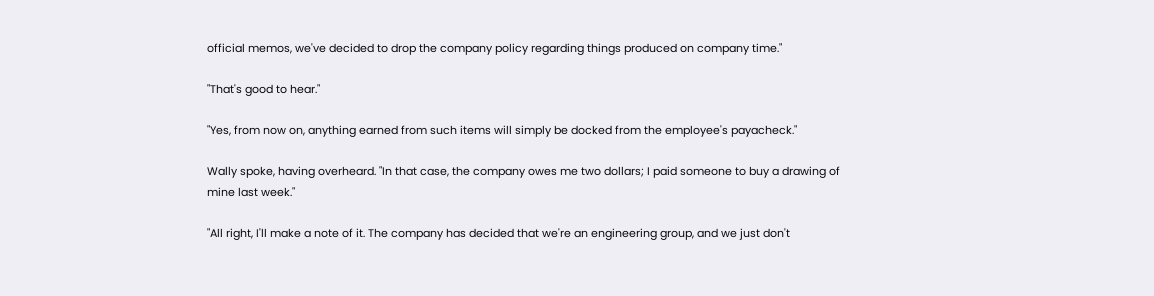official memos, we've decided to drop the company policy regarding things produced on company time."

"That's good to hear."

"Yes, from now on, anything earned from such items will simply be docked from the employee's payacheck."

Wally spoke, having overheard. "In that case, the company owes me two dollars; I paid someone to buy a drawing of mine last week."

"All right, I'll make a note of it. The company has decided that we're an engineering group, and we just don't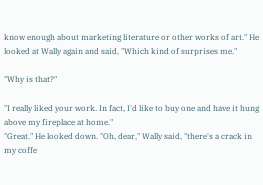know enough about marketing literature or other works of art." He looked at Wally again and said, "Which kind of surprises me."

"Why is that?"

"I really liked your work. In fact, I'd like to buy one and have it hung above my fireplace at home."
"Great." He looked down. "Oh, dear," Wally said, "there's a crack in my coffe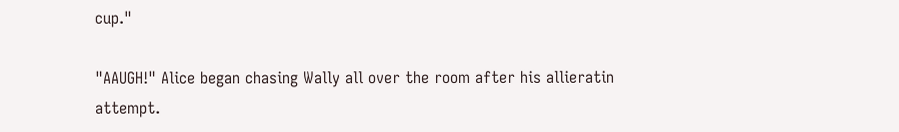cup."

"AAUGH!" Alice began chasing Wally all over the room after his allieratin attempt.